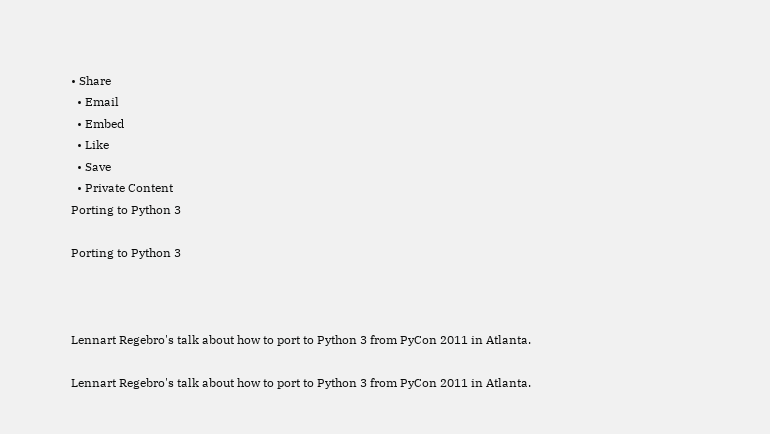• Share
  • Email
  • Embed
  • Like
  • Save
  • Private Content
Porting to Python 3

Porting to Python 3



Lennart Regebro's talk about how to port to Python 3 from PyCon 2011 in Atlanta.

Lennart Regebro's talk about how to port to Python 3 from PyCon 2011 in Atlanta.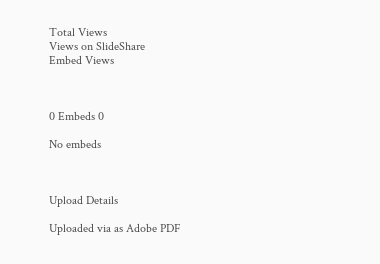Total Views
Views on SlideShare
Embed Views



0 Embeds 0

No embeds



Upload Details

Uploaded via as Adobe PDF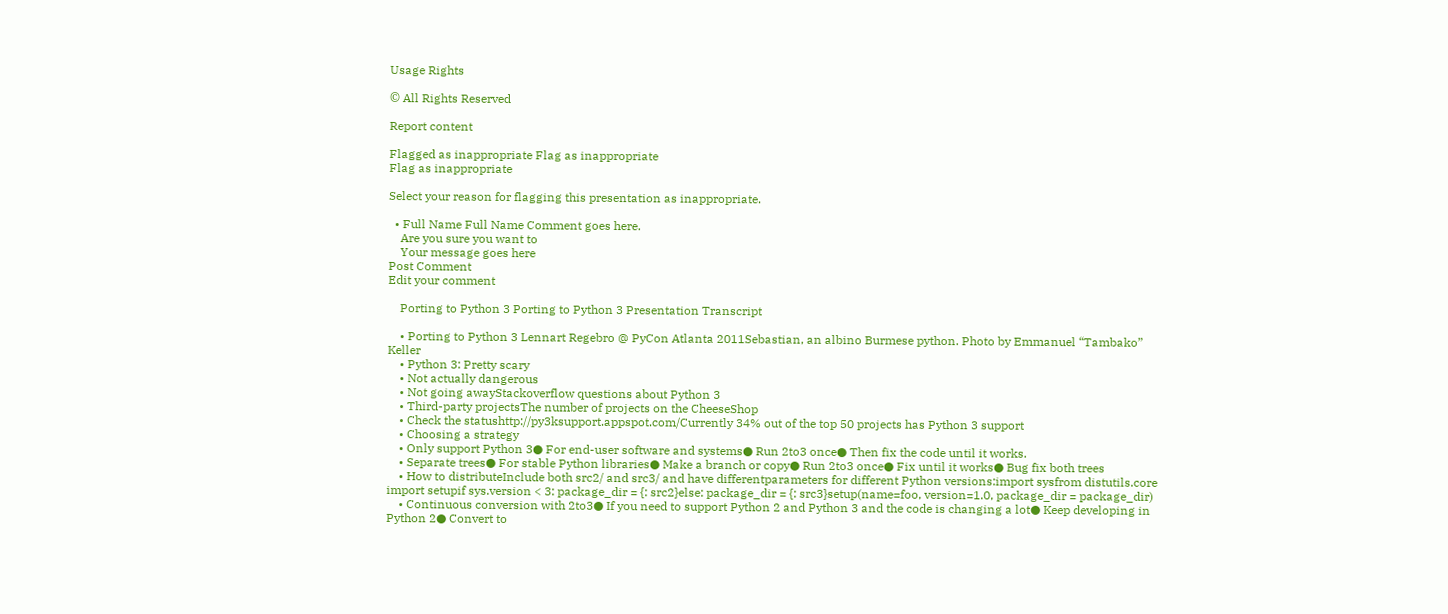Usage Rights

© All Rights Reserved

Report content

Flagged as inappropriate Flag as inappropriate
Flag as inappropriate

Select your reason for flagging this presentation as inappropriate.

  • Full Name Full Name Comment goes here.
    Are you sure you want to
    Your message goes here
Post Comment
Edit your comment

    Porting to Python 3 Porting to Python 3 Presentation Transcript

    • Porting to Python 3 Lennart Regebro @ PyCon Atlanta 2011Sebastian, an albino Burmese python. Photo by Emmanuel “Tambako” Keller
    • Python 3: Pretty scary
    • Not actually dangerous
    • Not going awayStackoverflow questions about Python 3
    • Third-party projectsThe number of projects on the CheeseShop
    • Check the statushttp://py3ksupport.appspot.com/Currently 34% out of the top 50 projects has Python 3 support
    • Choosing a strategy
    • Only support Python 3● For end-user software and systems● Run 2to3 once● Then fix the code until it works.
    • Separate trees● For stable Python libraries● Make a branch or copy● Run 2to3 once● Fix until it works● Bug fix both trees
    • How to distributeInclude both src2/ and src3/ and have differentparameters for different Python versions:import sysfrom distutils.core import setupif sys.version < 3: package_dir = {: src2}else: package_dir = {: src3}setup(name=foo, version=1.0, package_dir = package_dir)
    • Continuous conversion with 2to3● If you need to support Python 2 and Python 3 and the code is changing a lot● Keep developing in Python 2● Convert to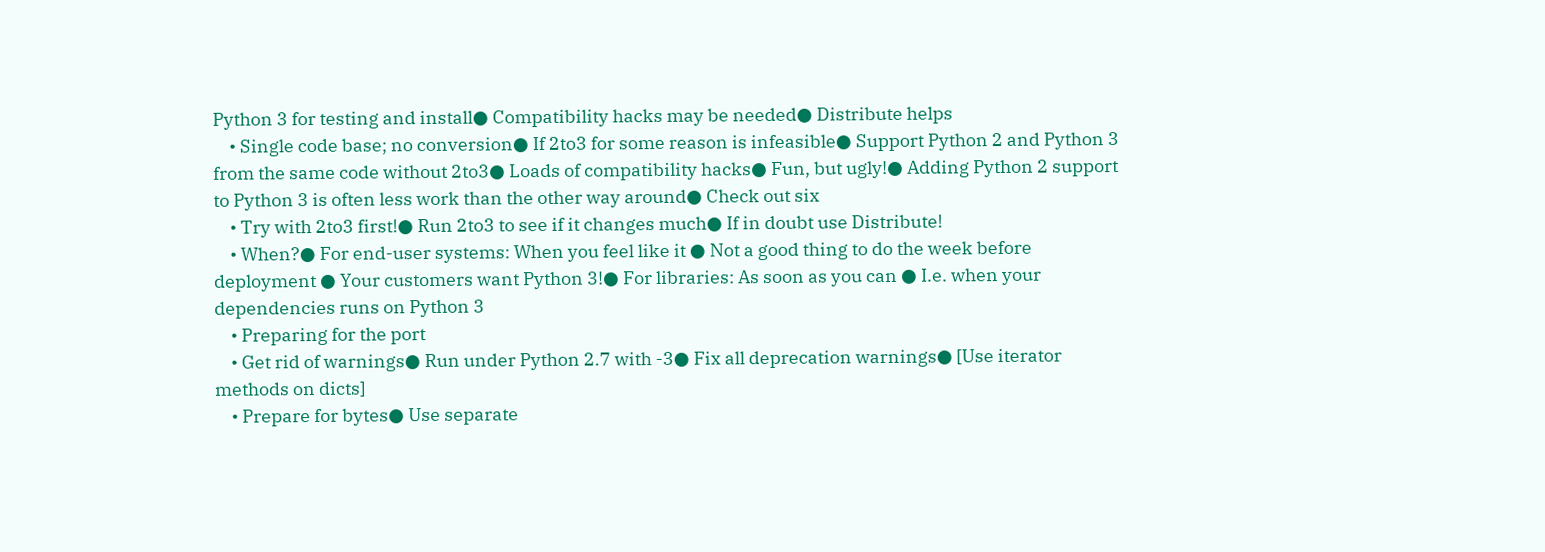Python 3 for testing and install● Compatibility hacks may be needed● Distribute helps
    • Single code base; no conversion● If 2to3 for some reason is infeasible● Support Python 2 and Python 3 from the same code without 2to3● Loads of compatibility hacks● Fun, but ugly!● Adding Python 2 support to Python 3 is often less work than the other way around● Check out six
    • Try with 2to3 first!● Run 2to3 to see if it changes much● If in doubt use Distribute!
    • When?● For end-user systems: When you feel like it ● Not a good thing to do the week before deployment ● Your customers want Python 3!● For libraries: As soon as you can ● I.e. when your dependencies runs on Python 3
    • Preparing for the port
    • Get rid of warnings● Run under Python 2.7 with -3● Fix all deprecation warnings● [Use iterator methods on dicts]
    • Prepare for bytes● Use separate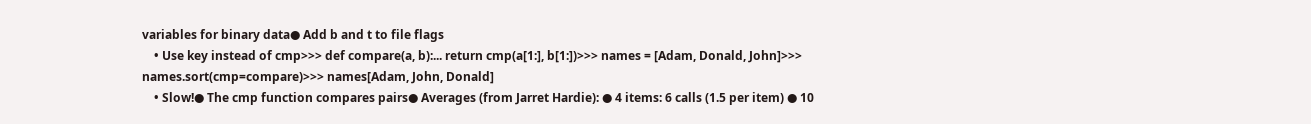variables for binary data● Add b and t to file flags
    • Use key instead of cmp>>> def compare(a, b):... return cmp(a[1:], b[1:])>>> names = [Adam, Donald, John]>>> names.sort(cmp=compare)>>> names[Adam, John, Donald]
    • Slow!● The cmp function compares pairs● Averages (from Jarret Hardie): ● 4 items: 6 calls (1.5 per item) ● 10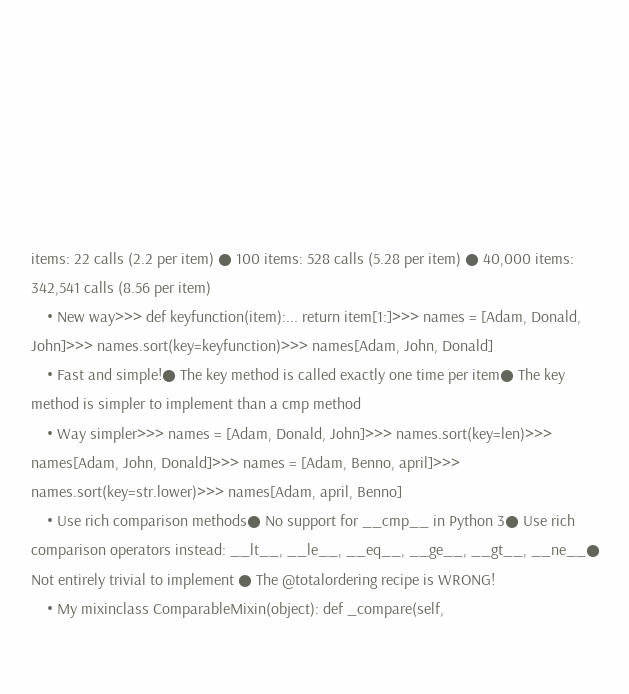items: 22 calls (2.2 per item) ● 100 items: 528 calls (5.28 per item) ● 40,000 items: 342,541 calls (8.56 per item)
    • New way>>> def keyfunction(item):... return item[1:]>>> names = [Adam, Donald, John]>>> names.sort(key=keyfunction)>>> names[Adam, John, Donald]
    • Fast and simple!● The key method is called exactly one time per item● The key method is simpler to implement than a cmp method
    • Way simpler>>> names = [Adam, Donald, John]>>> names.sort(key=len)>>> names[Adam, John, Donald]>>> names = [Adam, Benno, april]>>> names.sort(key=str.lower)>>> names[Adam, april, Benno]
    • Use rich comparison methods● No support for __cmp__ in Python 3● Use rich comparison operators instead: __lt__, __le__, __eq__, __ge__, __gt__, __ne__● Not entirely trivial to implement ● The @totalordering recipe is WRONG!
    • My mixinclass ComparableMixin(object): def _compare(self,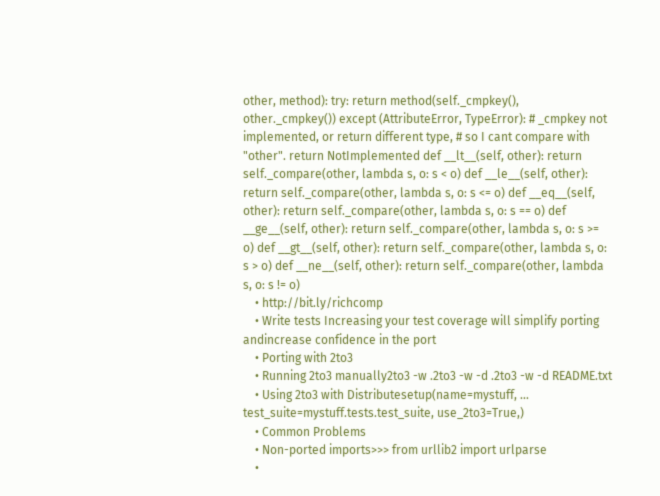other, method): try: return method(self._cmpkey(), other._cmpkey()) except (AttributeError, TypeError): # _cmpkey not implemented, or return different type, # so I cant compare with "other". return NotImplemented def __lt__(self, other): return self._compare(other, lambda s, o: s < o) def __le__(self, other): return self._compare(other, lambda s, o: s <= o) def __eq__(self, other): return self._compare(other, lambda s, o: s == o) def __ge__(self, other): return self._compare(other, lambda s, o: s >= o) def __gt__(self, other): return self._compare(other, lambda s, o: s > o) def __ne__(self, other): return self._compare(other, lambda s, o: s != o)
    • http://bit.ly/richcomp
    • Write tests Increasing your test coverage will simplify porting andincrease confidence in the port
    • Porting with 2to3
    • Running 2to3 manually2to3 -w .2to3 -w -d .2to3 -w -d README.txt
    • Using 2to3 with Distributesetup(name=mystuff, ... test_suite=mystuff.tests.test_suite, use_2to3=True,)
    • Common Problems
    • Non-ported imports>>> from urllib2 import urlparse
    •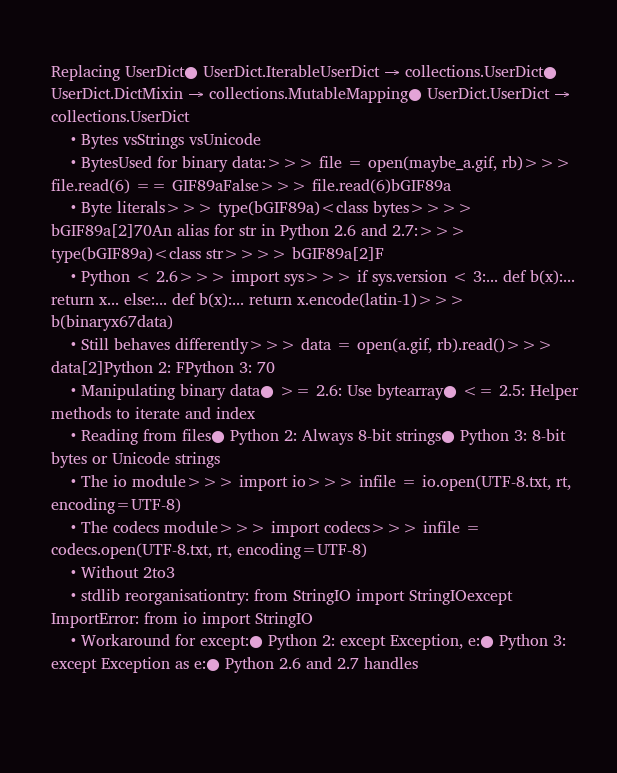Replacing UserDict● UserDict.IterableUserDict → collections.UserDict● UserDict.DictMixin → collections.MutableMapping● UserDict.UserDict → collections.UserDict
    • Bytes vsStrings vsUnicode
    • BytesUsed for binary data:>>> file = open(maybe_a.gif, rb)>>> file.read(6) == GIF89aFalse>>> file.read(6)bGIF89a
    • Byte literals>>> type(bGIF89a)<class bytes>>>> bGIF89a[2]70An alias for str in Python 2.6 and 2.7:>>> type(bGIF89a)<class str>>>> bGIF89a[2]F
    • Python < 2.6>>> import sys>>> if sys.version < 3:... def b(x):... return x... else:... def b(x):... return x.encode(latin-1)>>> b(binaryx67data)
    • Still behaves differently>>> data = open(a.gif, rb).read()>>> data[2]Python 2: FPython 3: 70
    • Manipulating binary data● >= 2.6: Use bytearray● <= 2.5: Helper methods to iterate and index
    • Reading from files● Python 2: Always 8-bit strings● Python 3: 8-bit bytes or Unicode strings
    • The io module>>> import io>>> infile = io.open(UTF-8.txt, rt, encoding=UTF-8)
    • The codecs module>>> import codecs>>> infile = codecs.open(UTF-8.txt, rt, encoding=UTF-8)
    • Without 2to3
    • stdlib reorganisationtry: from StringIO import StringIOexcept ImportError: from io import StringIO
    • Workaround for except:● Python 2: except Exception, e:● Python 3: except Exception as e:● Python 2.6 and 2.7 handles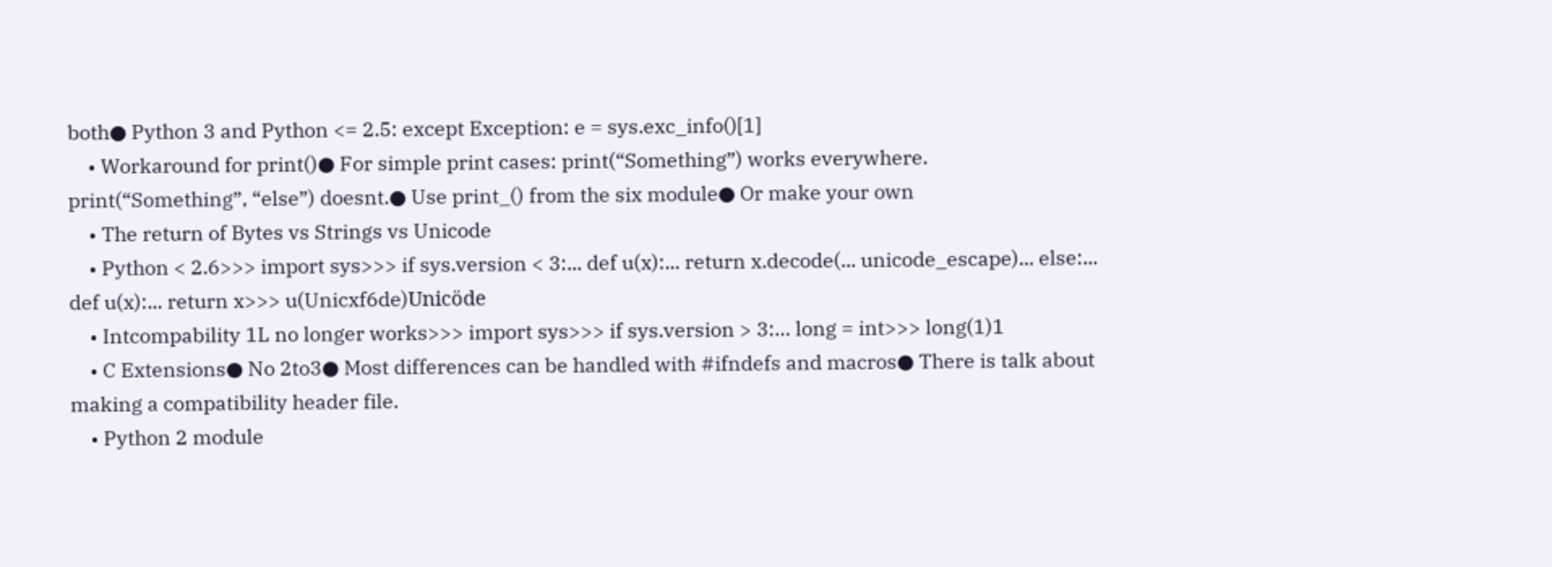both● Python 3 and Python <= 2.5: except Exception: e = sys.exc_info()[1]
    • Workaround for print()● For simple print cases: print(“Something”) works everywhere. print(“Something”, “else”) doesnt.● Use print_() from the six module● Or make your own
    • The return of Bytes vs Strings vs Unicode
    • Python < 2.6>>> import sys>>> if sys.version < 3:... def u(x):... return x.decode(... unicode_escape)... else:... def u(x):... return x>>> u(Unicxf6de)Unicöde
    • Intcompability 1L no longer works>>> import sys>>> if sys.version > 3:… long = int>>> long(1)1
    • C Extensions● No 2to3● Most differences can be handled with #ifndefs and macros● There is talk about making a compatibility header file.
    • Python 2 module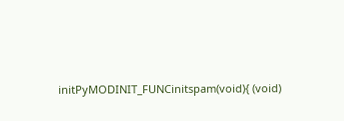initPyMODINIT_FUNCinitspam(void){ (void)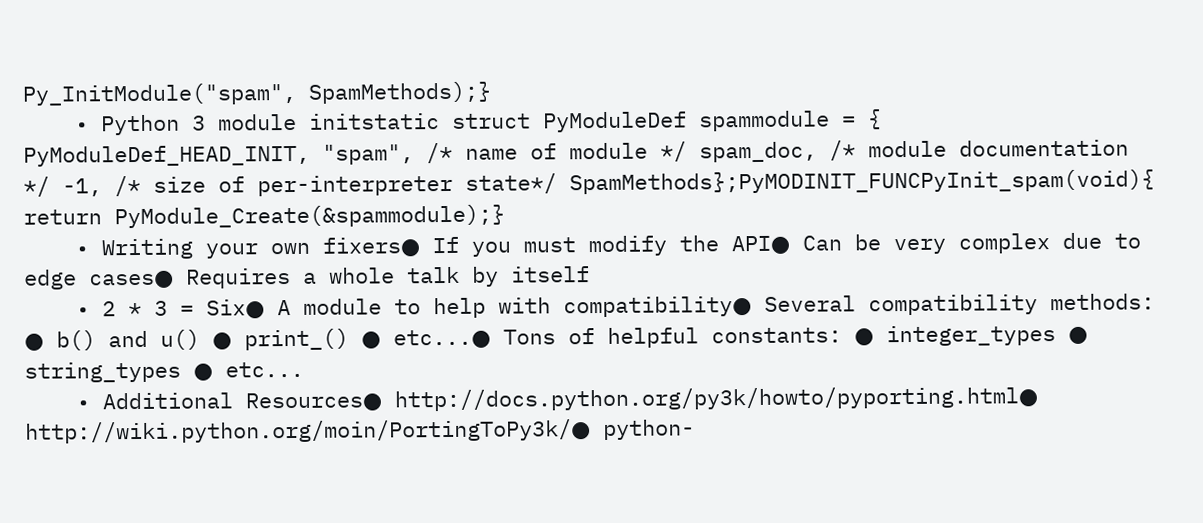Py_InitModule("spam", SpamMethods);}
    • Python 3 module initstatic struct PyModuleDef spammodule = { PyModuleDef_HEAD_INIT, "spam", /* name of module */ spam_doc, /* module documentation */ -1, /* size of per-interpreter state*/ SpamMethods};PyMODINIT_FUNCPyInit_spam(void){ return PyModule_Create(&spammodule);}
    • Writing your own fixers● If you must modify the API● Can be very complex due to edge cases● Requires a whole talk by itself
    • 2 * 3 = Six● A module to help with compatibility● Several compatibility methods: ● b() and u() ● print_() ● etc...● Tons of helpful constants: ● integer_types ● string_types ● etc...
    • Additional Resources● http://docs.python.org/py3k/howto/pyporting.html● http://wiki.python.org/moin/PortingToPy3k/● python-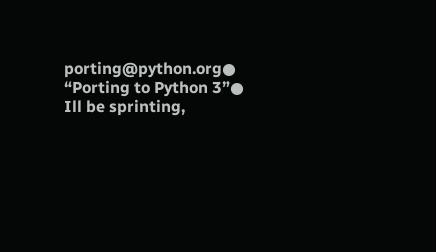porting@python.org● “Porting to Python 3”● Ill be sprinting,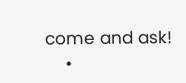come and ask!
    •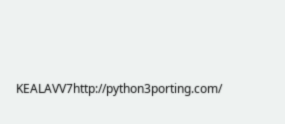KEALAVV7http://python3porting.com/